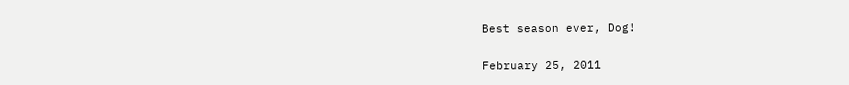Best season ever, Dog!

February 25, 2011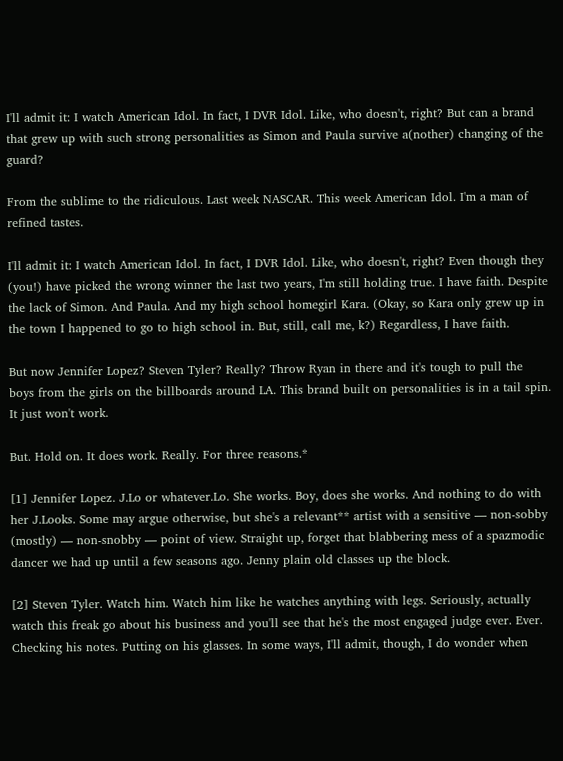I'll admit it: I watch American Idol. In fact, I DVR Idol. Like, who doesn't, right? But can a brand that grew up with such strong personalities as Simon and Paula survive a(nother) changing of the guard?

From the sublime to the ridiculous. Last week NASCAR. This week American Idol. I'm a man of refined tastes.

I'll admit it: I watch American Idol. In fact, I DVR Idol. Like, who doesn't, right? Even though they (you!) have picked the wrong winner the last two years, I'm still holding true. I have faith. Despite the lack of Simon. And Paula. And my high school homegirl Kara. (Okay, so Kara only grew up in the town I happened to go to high school in. But, still, call me, k?) Regardless, I have faith.

But now Jennifer Lopez? Steven Tyler? Really? Throw Ryan in there and it's tough to pull the boys from the girls on the billboards around LA. This brand built on personalities is in a tail spin. It just won't work.

But. Hold on. It does work. Really. For three reasons.*

[1] Jennifer Lopez. J.Lo or whatever.Lo. She works. Boy, does she works. And nothing to do with her J.Looks. Some may argue otherwise, but she's a relevant** artist with a sensitive — non-sobby (mostly) — non-snobby — point of view. Straight up, forget that blabbering mess of a spazmodic dancer we had up until a few seasons ago. Jenny plain old classes up the block.

[2] Steven Tyler. Watch him. Watch him like he watches anything with legs. Seriously, actually watch this freak go about his business and you'll see that he's the most engaged judge ever. Ever. Checking his notes. Putting on his glasses. In some ways, I'll admit, though, I do wonder when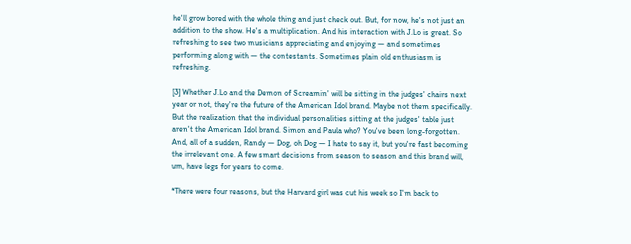he'll grow bored with the whole thing and just check out. But, for now, he's not just an addition to the show. He's a multiplication. And his interaction with J.Lo is great. So refreshing to see two musicians appreciating and enjoying — and sometimes performing along with — the contestants. Sometimes plain old enthusiasm is refreshing.

[3] Whether J.Lo and the Demon of Screamin' will be sitting in the judges' chairs next year or not, they're the future of the American Idol brand. Maybe not them specifically. But the realization that the individual personalities sitting at the judges' table just aren't the American Idol brand. Simon and Paula who? You've been long-forgotten. And, all of a sudden, Randy — Dog, oh Dog — I hate to say it, but you're fast becoming the irrelevant one. A few smart decisions from season to season and this brand will, um, have legs for years to come.

*There were four reasons, but the Harvard girl was cut his week so I'm back to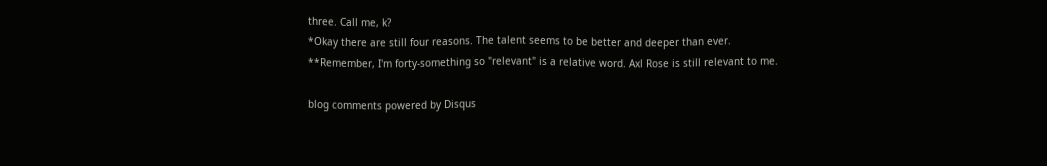three. Call me, k?
*Okay there are still four reasons. The talent seems to be better and deeper than ever.
**Remember, I'm forty-something so "relevant" is a relative word. Axl Rose is still relevant to me.

blog comments powered by Disqus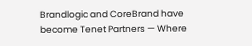Brandlogic and CoreBrand have become Tenet Partners — Where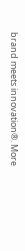brand meets innovation®. More